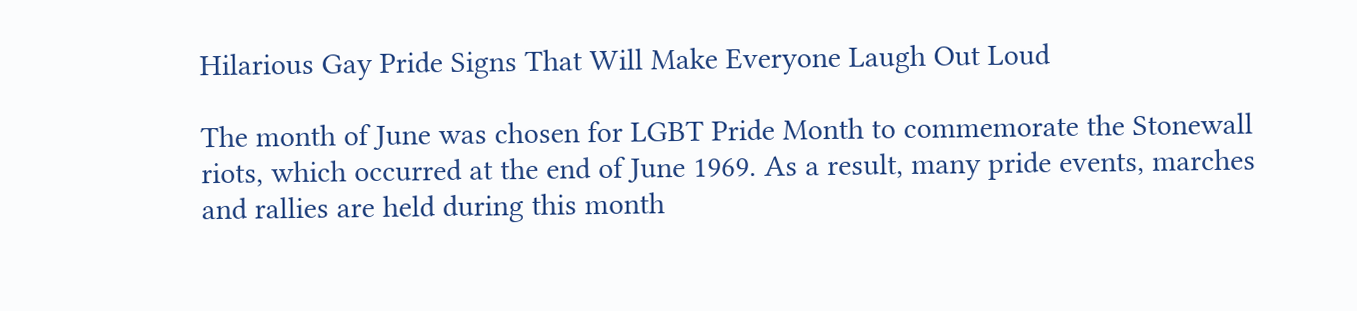Hilarious Gay Pride Signs That Will Make Everyone Laugh Out Loud

The month of June was chosen for LGBT Pride Month to commemorate the Stonewall riots, which occurred at the end of June 1969. As a result, many pride events, marches and rallies are held during this month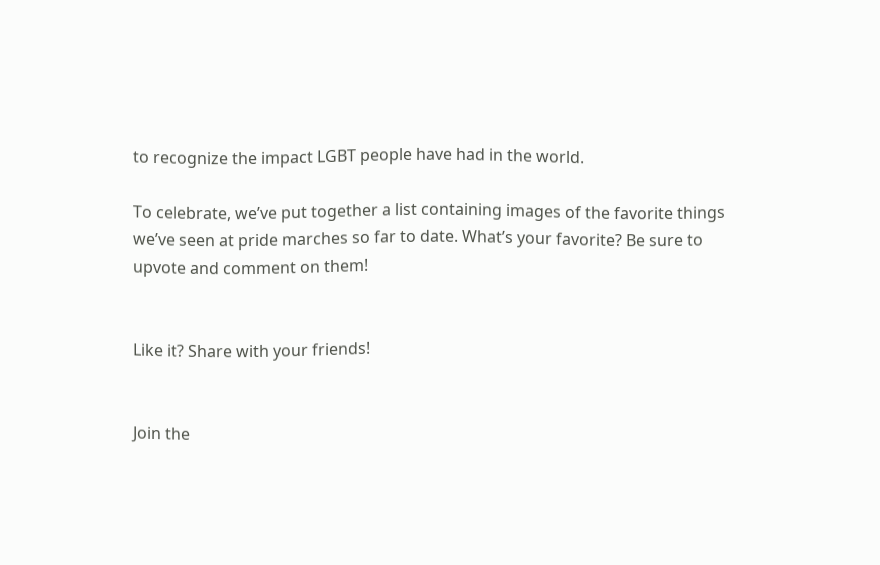to recognize the impact LGBT people have had in the world.

To celebrate, we’ve put together a list containing images of the favorite things we’ve seen at pride marches so far to date. What’s your favorite? Be sure to upvote and comment on them!


Like it? Share with your friends!


Join the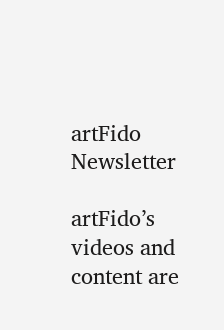artFido Newsletter

artFido’s videos and content are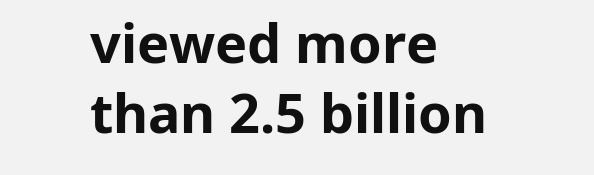viewed more than 2.5 billion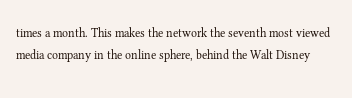times a month. This makes the network the seventh most viewed media company in the online sphere, behind the Walt Disney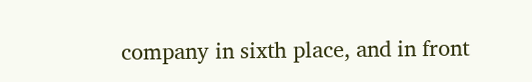company in sixth place, and in front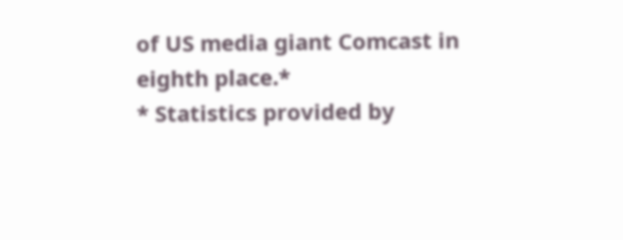of US media giant Comcast in eighth place.*
* Statistics provided by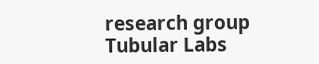research group Tubular Labs